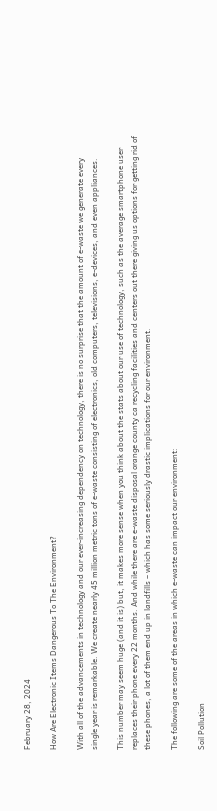February 28, 2024

How Are Electronic Items Dangerous To The Environment?

With all of the advancements in technology and our ever-increasing dependency on technology, there is no surprise that the amount of e-waste we generate every single year is remarkable. We create nearly 45 million metric tons of e-waste consisting of electronics, old computers, televisions, e-devices, and even appliances.

This number may seem huge (and it is) but, it makes more sense when you think about the stats about our use of technology, such as the average smartphone user replaces their phone every 22 months. And while there are e-waste disposal orange county ca recycling facilities and centers out there giving us options for getting rid of these phones, a lot of them end up in landfills – which has some seriously drastic implications for our environment.

The following are some of the areas in which e-waste can impact our environment:

Soil Pollution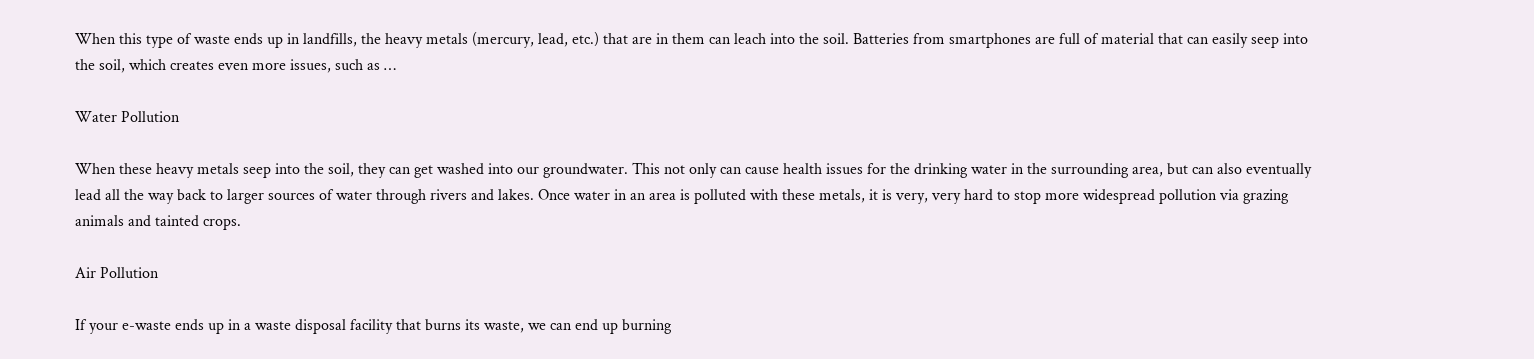When this type of waste ends up in landfills, the heavy metals (mercury, lead, etc.) that are in them can leach into the soil. Batteries from smartphones are full of material that can easily seep into the soil, which creates even more issues, such as …

Water Pollution

When these heavy metals seep into the soil, they can get washed into our groundwater. This not only can cause health issues for the drinking water in the surrounding area, but can also eventually lead all the way back to larger sources of water through rivers and lakes. Once water in an area is polluted with these metals, it is very, very hard to stop more widespread pollution via grazing animals and tainted crops.

Air Pollution

If your e-waste ends up in a waste disposal facility that burns its waste, we can end up burning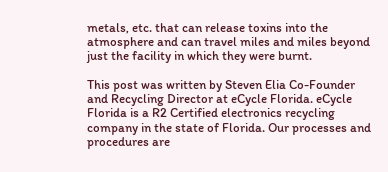metals, etc. that can release toxins into the atmosphere and can travel miles and miles beyond just the facility in which they were burnt.

This post was written by Steven Elia Co-Founder and Recycling Director at eCycle Florida. eCycle Florida is a R2 Certified electronics recycling company in the state of Florida. Our processes and procedures are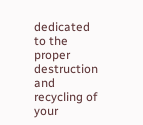dedicated to the proper destruction and recycling of your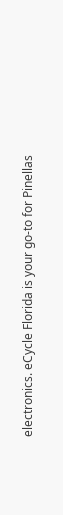electronics. eCycle Florida is your go-to for Pinellas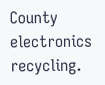County electronics recycling.